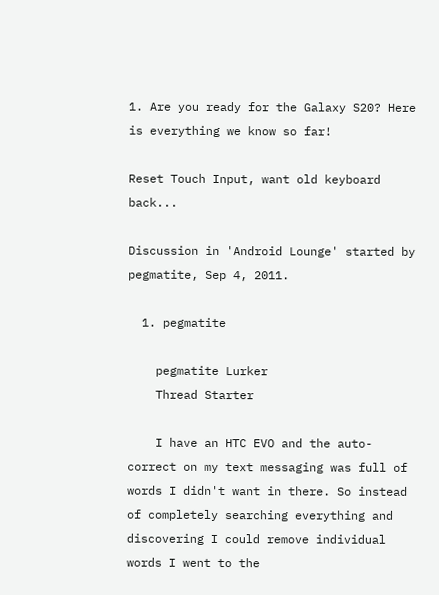1. Are you ready for the Galaxy S20? Here is everything we know so far!

Reset Touch Input, want old keyboard back...

Discussion in 'Android Lounge' started by pegmatite, Sep 4, 2011.

  1. pegmatite

    pegmatite Lurker
    Thread Starter

    I have an HTC EVO and the auto-correct on my text messaging was full of words I didn't want in there. So instead of completely searching everything and discovering I could remove individual words I went to the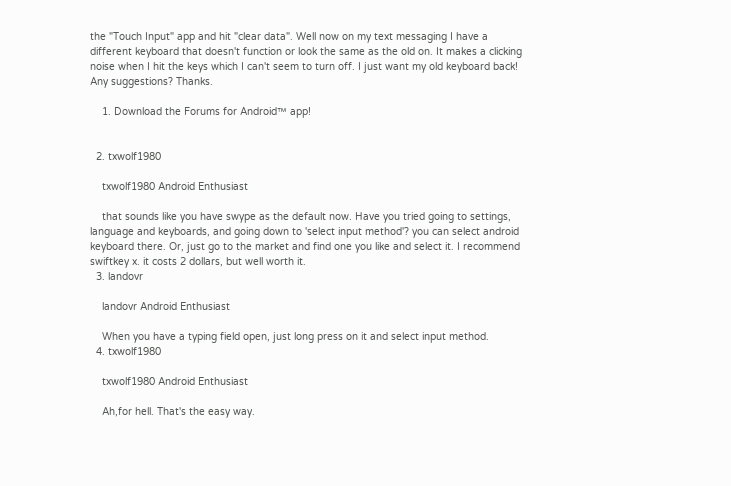the "Touch Input" app and hit "clear data". Well now on my text messaging I have a different keyboard that doesn't function or look the same as the old on. It makes a clicking noise when I hit the keys which I can't seem to turn off. I just want my old keyboard back! Any suggestions? Thanks.

    1. Download the Forums for Android™ app!


  2. txwolf1980

    txwolf1980 Android Enthusiast

    that sounds like you have swype as the default now. Have you tried going to settings, language and keyboards, and going down to 'select input method'? you can select android keyboard there. Or, just go to the market and find one you like and select it. I recommend swiftkey x. it costs 2 dollars, but well worth it.
  3. landovr

    landovr Android Enthusiast

    When you have a typing field open, just long press on it and select input method.
  4. txwolf1980

    txwolf1980 Android Enthusiast

    Ah,for hell. That's the easy way.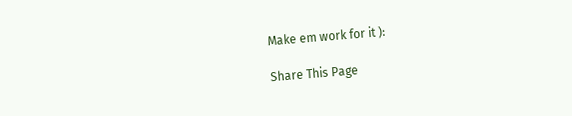Make em work for it ):

Share This Page